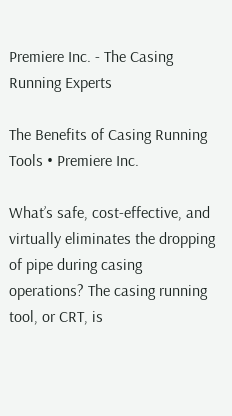Premiere Inc. - The Casing Running Experts

The Benefits of Casing Running Tools • Premiere Inc.

What’s safe, cost-effective, and virtually eliminates the dropping of pipe during casing operations? The casing running tool, or CRT, is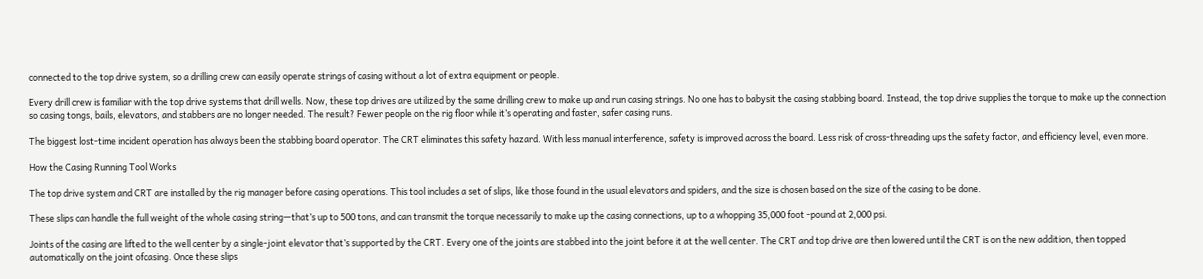connected to the top drive system, so a drilling crew can easily operate strings of casing without a lot of extra equipment or people.

Every drill crew is familiar with the top drive systems that drill wells. Now, these top drives are utilized by the same drilling crew to make up and run casing strings. No one has to babysit the casing stabbing board. Instead, the top drive supplies the torque to make up the connection so casing tongs, bails, elevators, and stabbers are no longer needed. The result? Fewer people on the rig floor while it’s operating and faster, safer casing runs.

The biggest lost-time incident operation has always been the stabbing board operator. The CRT eliminates this safety hazard. With less manual interference, safety is improved across the board. Less risk of cross-threading ups the safety factor, and efficiency level, even more.

How the Casing Running Tool Works

The top drive system and CRT are installed by the rig manager before casing operations. This tool includes a set of slips, like those found in the usual elevators and spiders, and the size is chosen based on the size of the casing to be done.

These slips can handle the full weight of the whole casing string—that’s up to 500 tons, and can transmit the torque necessarily to make up the casing connections, up to a whopping 35,000 foot -pound at 2,000 psi.

Joints of the casing are lifted to the well center by a single-joint elevator that’s supported by the CRT. Every one of the joints are stabbed into the joint before it at the well center. The CRT and top drive are then lowered until the CRT is on the new addition, then topped automatically on the joint ofcasing. Once these slips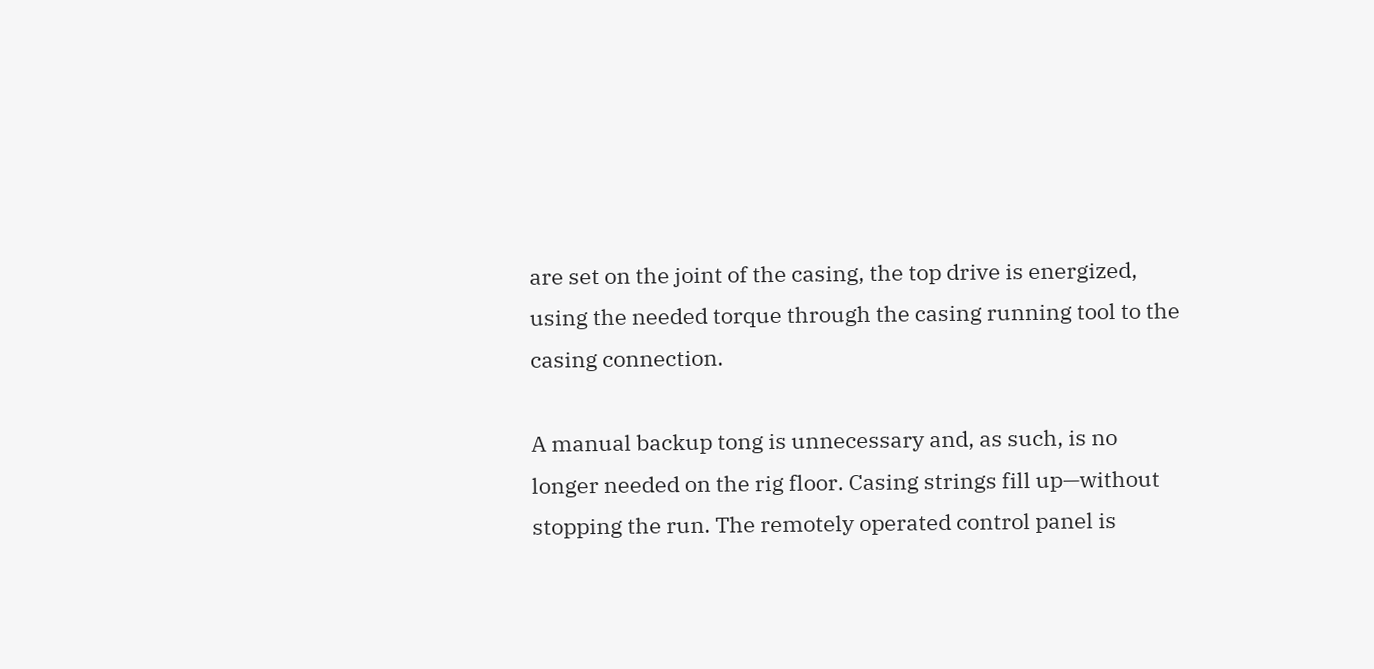are set on the joint of the casing, the top drive is energized, using the needed torque through the casing running tool to the casing connection.

A manual backup tong is unnecessary and, as such, is no longer needed on the rig floor. Casing strings fill up—without stopping the run. The remotely operated control panel is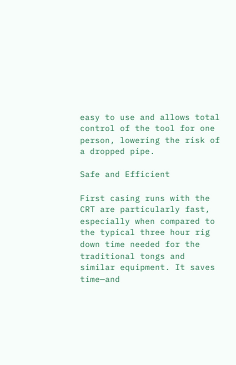easy to use and allows total control of the tool for one person, lowering the risk of a dropped pipe.

Safe and Efficient

First casing runs with the CRT are particularly fast, especially when compared to the typical three hour rig down time needed for the traditional tongs and similar equipment. It saves time—and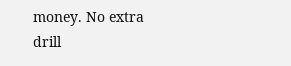money. No extra drill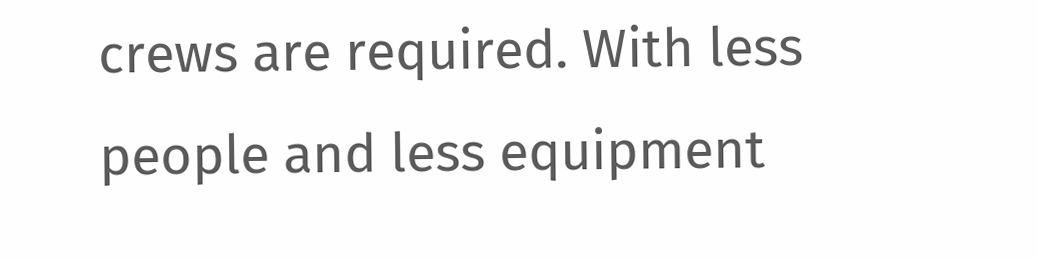crews are required. With less people and less equipment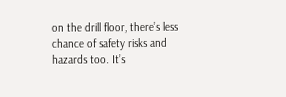on the drill floor, there’s less chance of safety risks and hazards too. It’s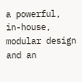a powerful, in-house, modular design and an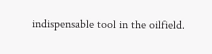indispensable tool in the oilfield.